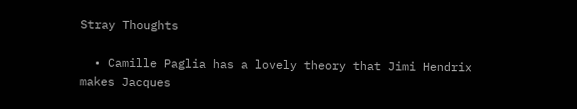Stray Thoughts

  • Camille Paglia has a lovely theory that Jimi Hendrix makes Jacques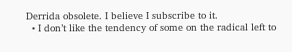Derrida obsolete. I believe I subscribe to it.
  • I don’t like the tendency of some on the radical left to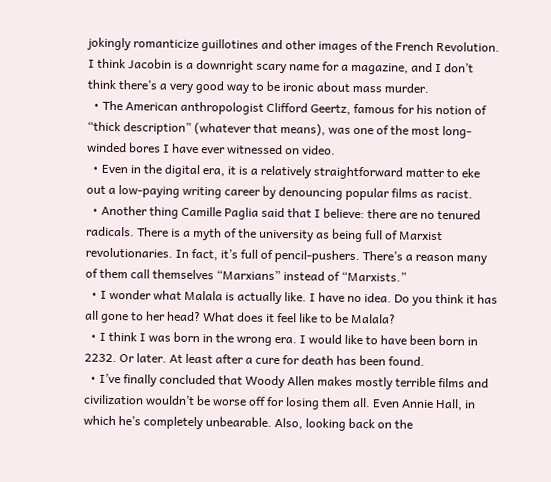jokingly romanticize guillotines and other images of the French Revolution. I think Jacobin is a downright scary name for a magazine, and I don’t think there’s a very good way to be ironic about mass murder.
  • The American anthropologist Clifford Geertz, famous for his notion of “thick description” (whatever that means), was one of the most long-winded bores I have ever witnessed on video.
  • Even in the digital era, it is a relatively straightforward matter to eke out a low-paying writing career by denouncing popular films as racist.
  • Another thing Camille Paglia said that I believe: there are no tenured radicals. There is a myth of the university as being full of Marxist revolutionaries. In fact, it’s full of pencil-pushers. There’s a reason many of them call themselves “Marxians” instead of “Marxists.”
  • I wonder what Malala is actually like. I have no idea. Do you think it has all gone to her head? What does it feel like to be Malala?
  • I think I was born in the wrong era. I would like to have been born in 2232. Or later. At least after a cure for death has been found.
  • I’ve finally concluded that Woody Allen makes mostly terrible films and civilization wouldn’t be worse off for losing them all. Even Annie Hall, in which he’s completely unbearable. Also, looking back on the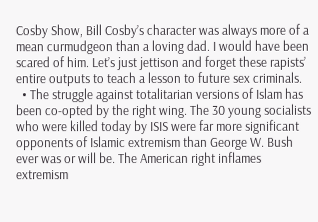Cosby Show, Bill Cosby’s character was always more of a mean curmudgeon than a loving dad. I would have been scared of him. Let’s just jettison and forget these rapists’ entire outputs to teach a lesson to future sex criminals.
  • The struggle against totalitarian versions of Islam has been co-opted by the right wing. The 30 young socialists who were killed today by ISIS were far more significant opponents of Islamic extremism than George W. Bush ever was or will be. The American right inflames extremism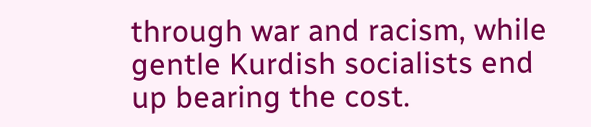through war and racism, while gentle Kurdish socialists end up bearing the cost.